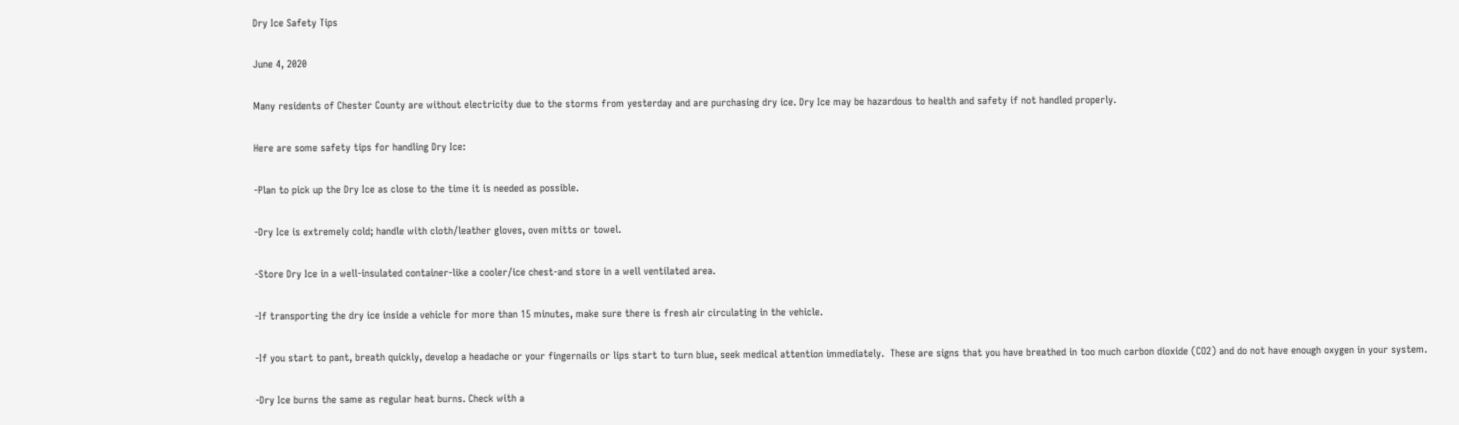Dry Ice Safety Tips

June 4, 2020

Many residents of Chester County are without electricity due to the storms from yesterday and are purchasing dry ice. Dry Ice may be hazardous to health and safety if not handled properly.

Here are some safety tips for handling Dry Ice:

-Plan to pick up the Dry Ice as close to the time it is needed as possible.

-Dry Ice is extremely cold; handle with cloth/leather gloves, oven mitts or towel.

-Store Dry Ice in a well-insulated container-like a cooler/ice chest-and store in a well ventilated area.

-If transporting the dry ice inside a vehicle for more than 15 minutes, make sure there is fresh air circulating in the vehicle.

-If you start to pant, breath quickly, develop a headache or your fingernails or lips start to turn blue, seek medical attention immediately.  These are signs that you have breathed in too much carbon dioxide (CO2) and do not have enough oxygen in your system.

-Dry Ice burns the same as regular heat burns. Check with a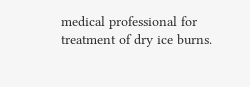medical professional for treatment of dry ice burns.